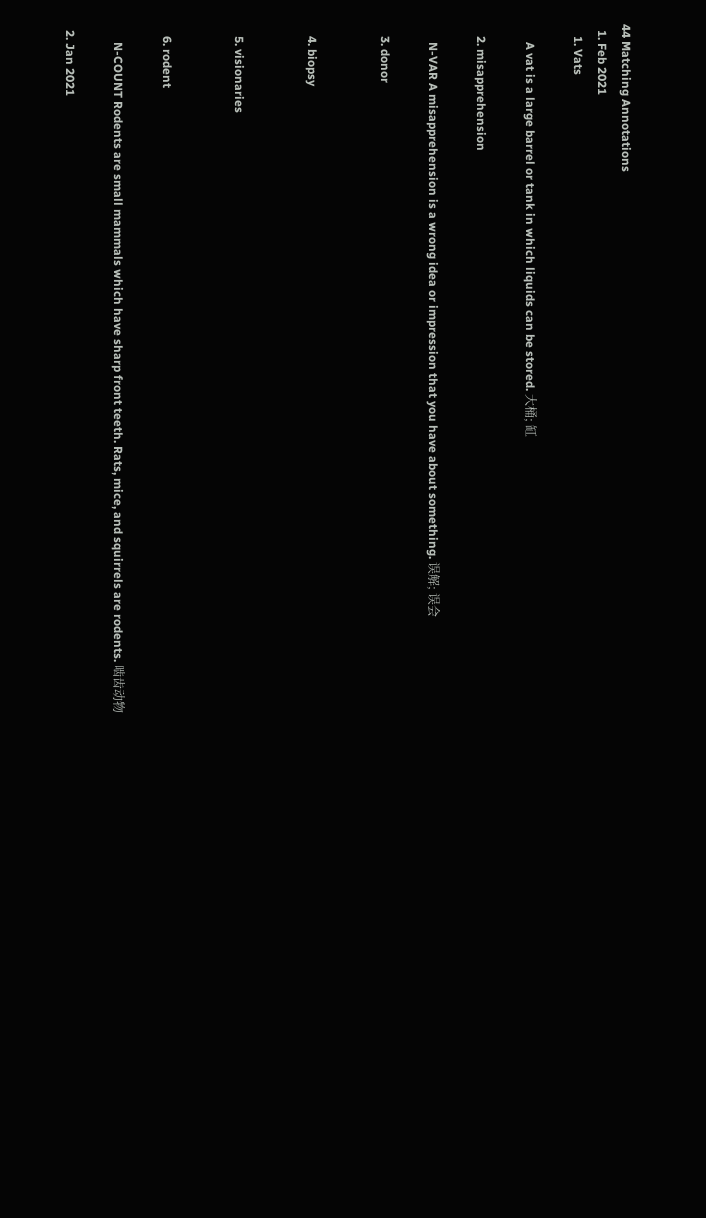44 Matching Annotations
  1. Feb 2021
    1. Vats

      A vat is a large barrel or tank in which liquids can be stored. 大桶; 缸

    2. misapprehension

      N-VAR A misapprehension is a wrong idea or impression that you have about something. 误解; 误会

    3. donor


    4. biopsy


    5. visionaries


    6. rodent

      N-COUNT Rodents are small mammals which have sharp front teeth. Rats, mice, and squirrels are rodents. 啮齿动物

  2. Jan 2021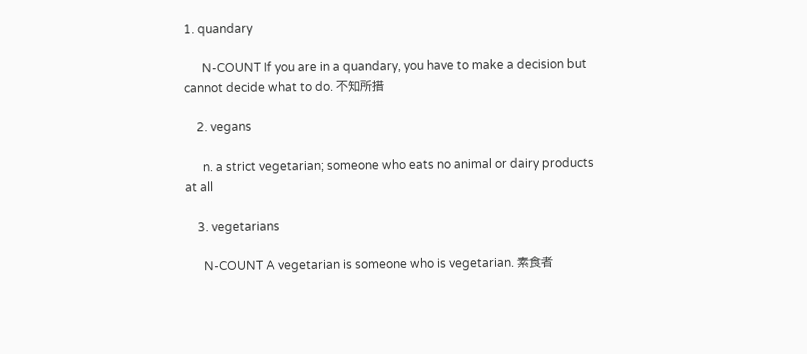1. quandary

      N-COUNT If you are in a quandary, you have to make a decision but cannot decide what to do. 不知所措

    2. vegans

      n. a strict vegetarian; someone who eats no animal or dairy products at all

    3. vegetarians

      N-COUNT A vegetarian is someone who is vegetarian. 素食者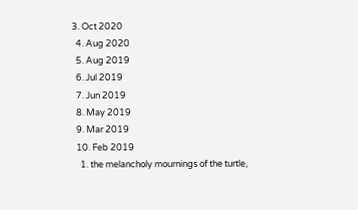3. Oct 2020
  4. Aug 2020
  5. Aug 2019
  6. Jul 2019
  7. Jun 2019
  8. May 2019
  9. Mar 2019
  10. Feb 2019
    1. the melancholy mournings of the turtle,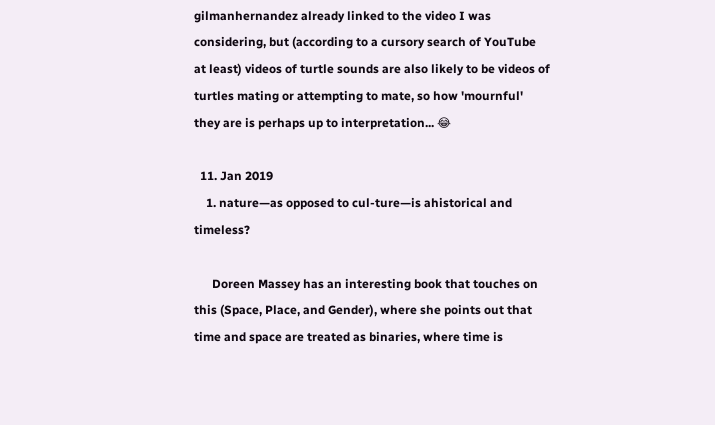gilmanhernandez already linked to the video I was considering, but (according to a cursory search of YouTube at least) videos of turtle sounds are also likely to be videos of turtles mating or attempting to mate, so how 'mournful' they are is perhaps up to interpretation... 😂

  11. Jan 2019
    1. nature—as opposed to cul-ture—is ahistorical and timeless?

      Doreen Massey has an interesting book that touches on this (Space, Place, and Gender), where she points out that time and space are treated as binaries, where time is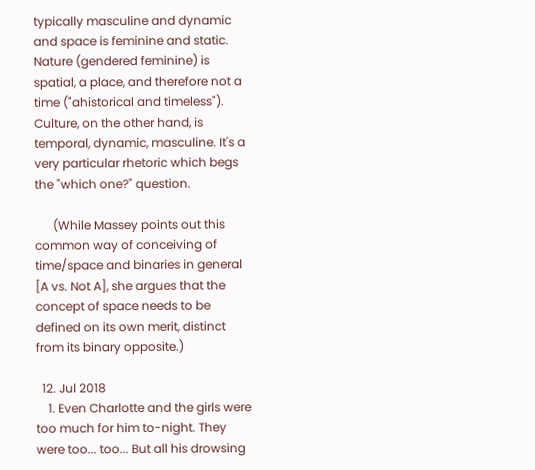typically masculine and dynamic and space is feminine and static. Nature (gendered feminine) is spatial, a place, and therefore not a time ("ahistorical and timeless"). Culture, on the other hand, is temporal, dynamic, masculine. It's a very particular rhetoric which begs the "which one?" question.

      (While Massey points out this common way of conceiving of time/space and binaries in general [A vs. Not A], she argues that the concept of space needs to be defined on its own merit, distinct from its binary opposite.)

  12. Jul 2018
    1. Even Charlotte and the girls were too much for him to-night. They were too... too... But all his drowsing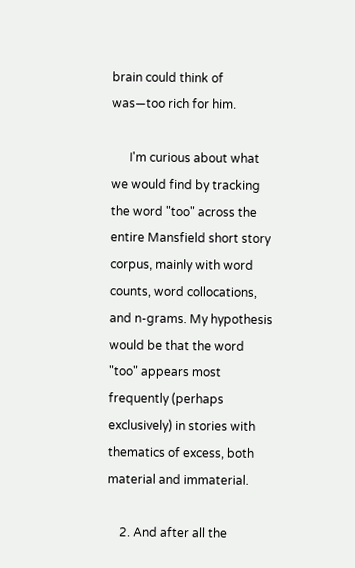brain could think of was—too rich for him.

      I'm curious about what we would find by tracking the word "too" across the entire Mansfield short story corpus, mainly with word counts, word collocations, and n-grams. My hypothesis would be that the word "too" appears most frequently (perhaps exclusively) in stories with thematics of excess, both material and immaterial.

    2. And after all the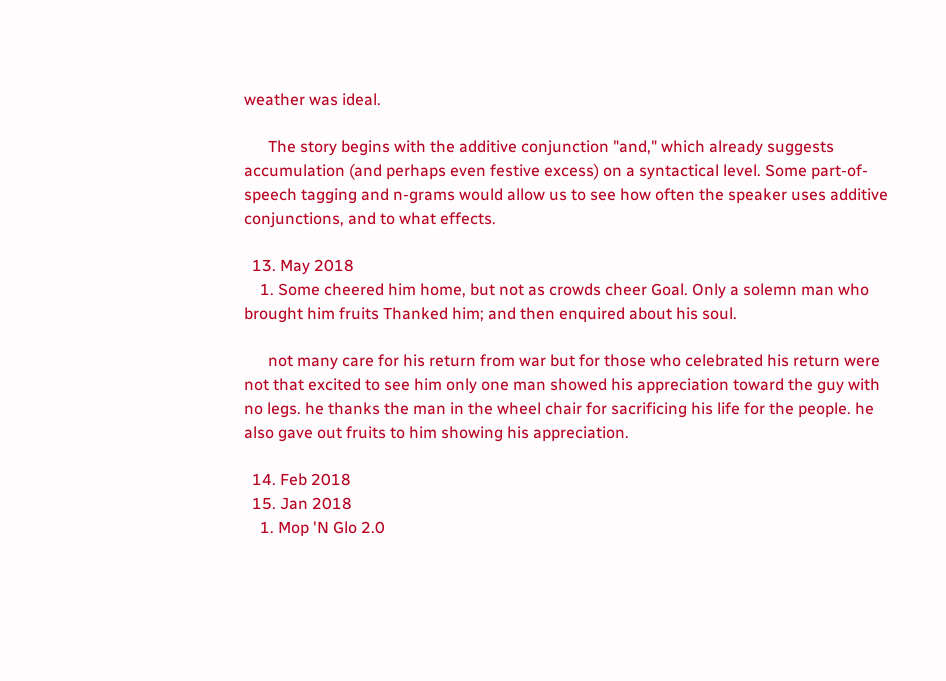weather was ideal.

      The story begins with the additive conjunction "and," which already suggests accumulation (and perhaps even festive excess) on a syntactical level. Some part-of-speech tagging and n-grams would allow us to see how often the speaker uses additive conjunctions, and to what effects.

  13. May 2018
    1. Some cheered him home, but not as crowds cheer Goal. Only a solemn man who brought him fruits Thanked him; and then enquired about his soul.

      not many care for his return from war but for those who celebrated his return were not that excited to see him only one man showed his appreciation toward the guy with no legs. he thanks the man in the wheel chair for sacrificing his life for the people. he also gave out fruits to him showing his appreciation.

  14. Feb 2018
  15. Jan 2018
    1. Mop 'N Glo 2.0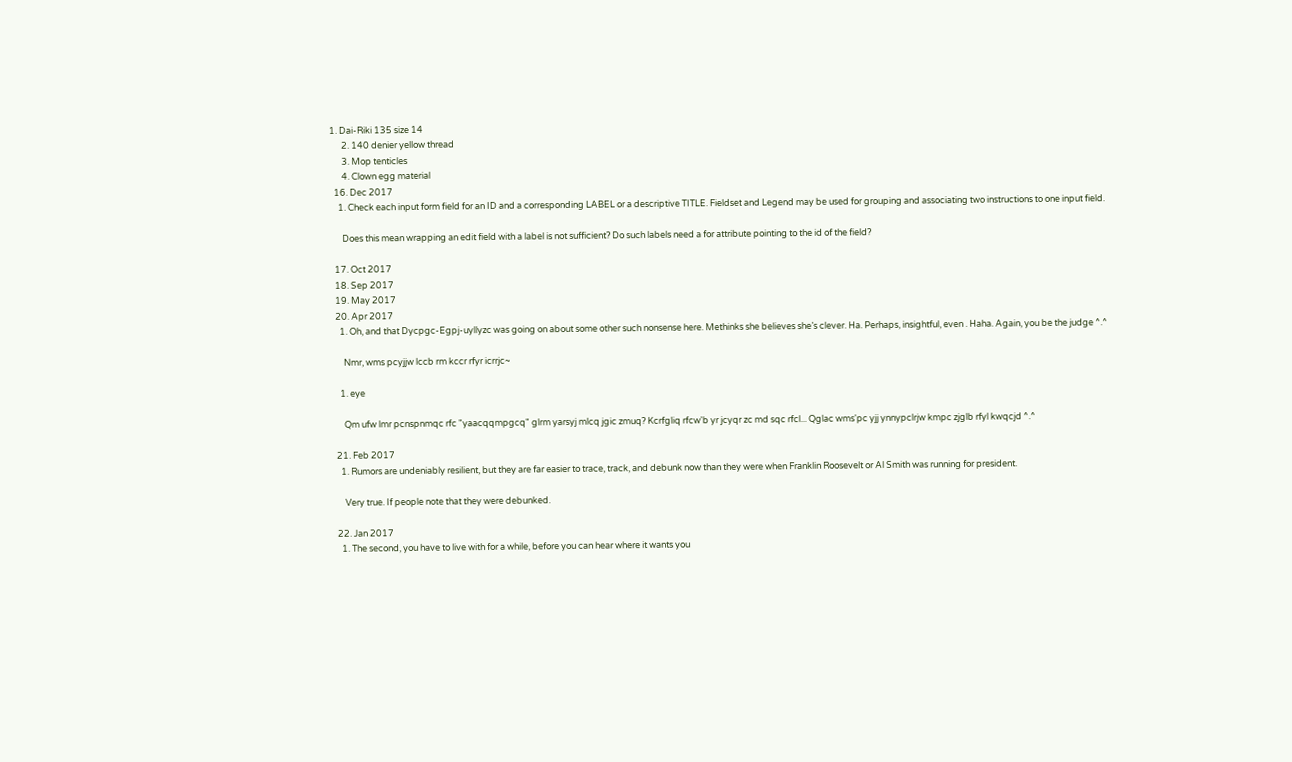1. Dai-Riki 135 size 14
      2. 140 denier yellow thread
      3. Mop tenticles
      4. Clown egg material
  16. Dec 2017
    1. Check each input form field for an ID and a corresponding LABEL or a descriptive TITLE. Fieldset and Legend may be used for grouping and associating two instructions to one input field.

      Does this mean wrapping an edit field with a label is not sufficient? Do such labels need a for attribute pointing to the id of the field?

  17. Oct 2017
  18. Sep 2017
  19. May 2017
  20. Apr 2017
    1. Oh, and that Dycpgc-Egpj-uyllyzc was going on about some other such nonsense here. Methinks she believes she’s clever. Ha. Perhaps, insightful, even . Haha. Again, you be the judge ^.^

      Nmr, wms pcyjjw lccb rm kccr rfyr icrrjc~

    1. eye

      Qm ufw lmr pcnspnmqc rfc "yaacqqmpgcq" glrm yarsyj mlcq jgic zmuq? Kcrfgliq rfcw'b yr jcyqr zc md sqc rfcl... Qglac wms'pc yjj ynnypclrjw kmpc zjglb rfyl kwqcjd ^.^

  21. Feb 2017
    1. Rumors are undeniably resilient, but they are far easier to trace, track, and debunk now than they were when Franklin Roosevelt or Al Smith was running for president.

      Very true. If people note that they were debunked.

  22. Jan 2017
    1. The second, you have to live with for a while, before you can hear where it wants you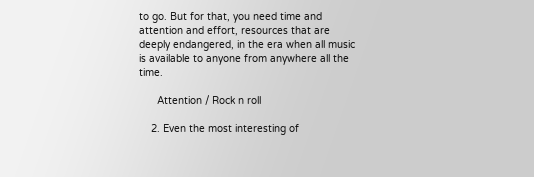to go. But for that, you need time and attention and effort, resources that are deeply endangered, in the era when all music is available to anyone from anywhere all the time.

      Attention / Rock n roll

    2. Even the most interesting of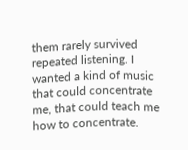them rarely survived repeated listening. I wanted a kind of music that could concentrate me, that could teach me how to concentrate.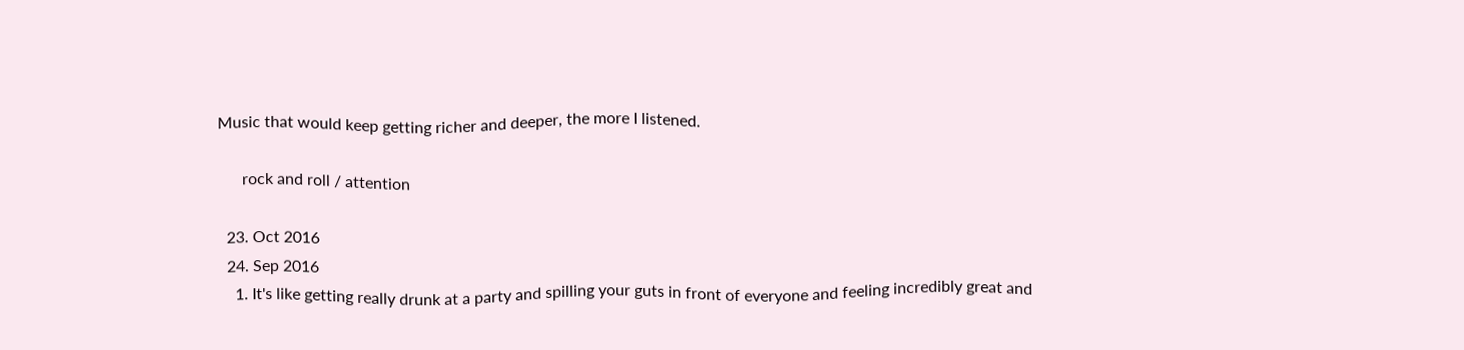Music that would keep getting richer and deeper, the more I listened.

      rock and roll / attention

  23. Oct 2016
  24. Sep 2016
    1. It's like getting really drunk at a party and spilling your guts in front of everyone and feeling incredibly great and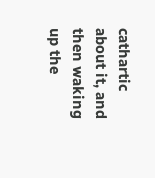cathartic about it, and then waking up the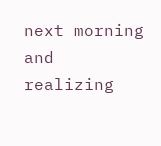next morning and realizing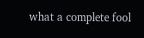what a complete fool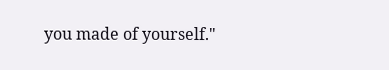you made of yourself."